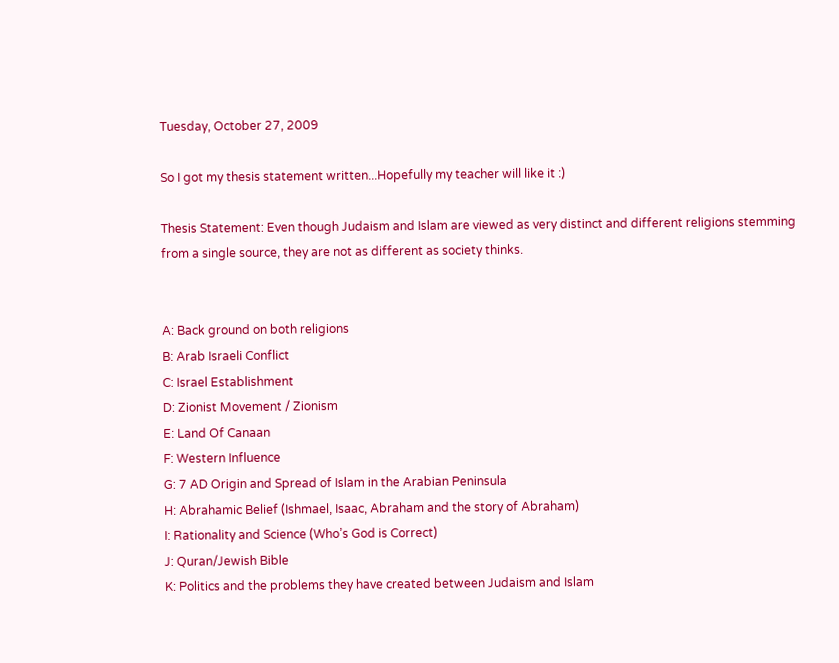Tuesday, October 27, 2009

So I got my thesis statement written...Hopefully my teacher will like it :)

Thesis Statement: Even though Judaism and Islam are viewed as very distinct and different religions stemming from a single source, they are not as different as society thinks.


A: Back ground on both religions
B: Arab Israeli Conflict
C: Israel Establishment
D: Zionist Movement / Zionism
E: Land Of Canaan
F: Western Influence
G: 7 AD Origin and Spread of Islam in the Arabian Peninsula
H: Abrahamic Belief (Ishmael, Isaac, Abraham and the story of Abraham)
I: Rationality and Science (Who’s God is Correct)
J: Quran/Jewish Bible
K: Politics and the problems they have created between Judaism and Islam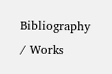Bibliography / Works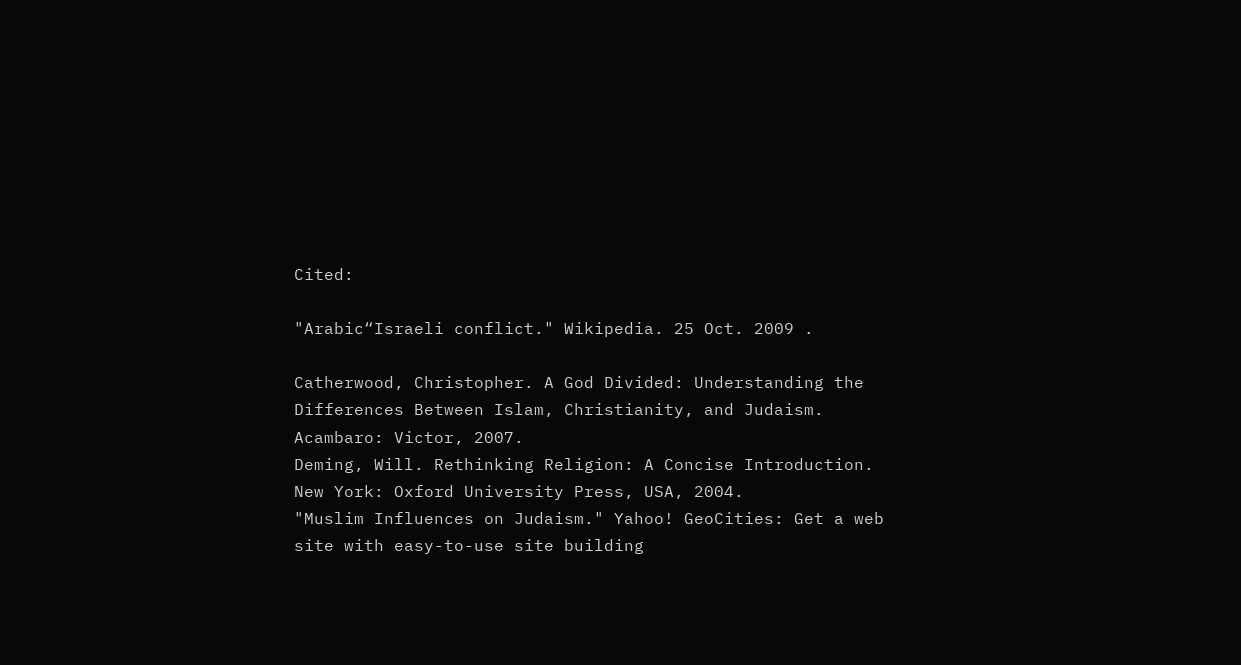Cited:

"Arabic“Israeli conflict." Wikipedia. 25 Oct. 2009 .

Catherwood, Christopher. A God Divided: Understanding the Differences Between Islam, Christianity, and Judaism. Acambaro: Victor, 2007.
Deming, Will. Rethinking Religion: A Concise Introduction. New York: Oxford University Press, USA, 2004.
"Muslim Influences on Judaism." Yahoo! GeoCities: Get a web site with easy-to-use site building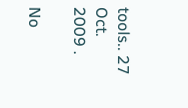tools.. 27 Oct. 2009 .

No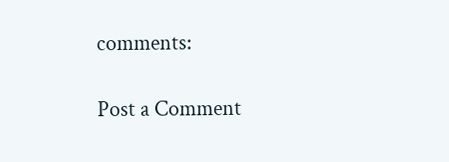comments:

Post a Comment